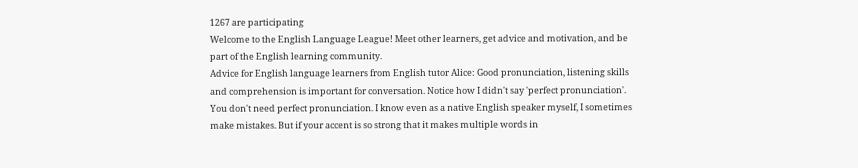1267 are participating
Welcome to the English Language League! Meet other learners, get advice and motivation, and be part of the English learning community.
Advice for English language learners from English tutor Alice: Good pronunciation, listening skills and comprehension is important for conversation. Notice how I didn't say 'perfect pronunciation'. You don't need perfect pronunciation. I know even as a native English speaker myself, I sometimes make mistakes. But if your accent is so strong that it makes multiple words in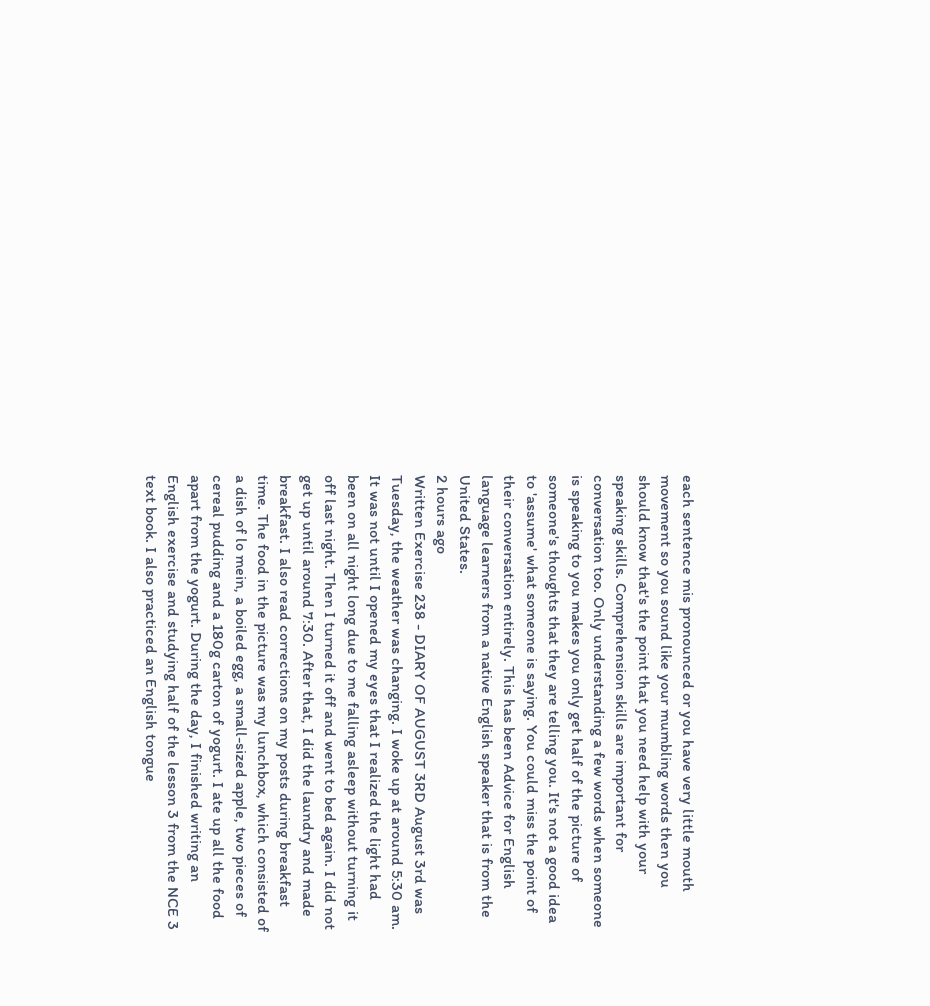each sentence mis pronounced or you have very little mouth movement so you sound like your mumbling words then you should know that's the point that you need help with your speaking skills. Comprehension skills are important for conversation too. Only understanding a few words when someone is speaking to you makes you only get half of the picture of someone's thoughts that they are telling you. It's not a good idea to 'assume' what someone is saying. You could miss the point of their conversation entirely. This has been Advice for English language learners from a native English speaker that is from the United States.
2 hours ago
Written Exercise 238 - DIARY OF AUGUST 3RD August 3rd was Tuesday, the weather was changing. I woke up at around 5:30 am. It was not until I opened my eyes that I realized the light had been on all night long due to me falling asleep without turning it off last night. Then I turned it off and went to bed again. I did not get up until around 7:30. After that, I did the laundry and made breakfast. I also read corrections on my posts during breakfast time. The food in the picture was my lunchbox, which consisted of a dish of lo mein, a boiled egg, a small-sized apple, two pieces of cereal pudding and a 180g carton of yogurt. I ate up all the food apart from the yogurt. During the day, I finished writing an English exercise and studying half of the lesson 3 from the NCE 3 text book. I also practiced an English tongue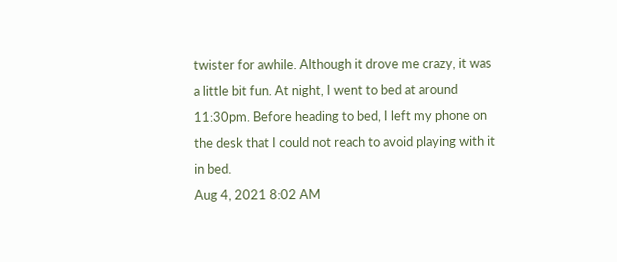twister for awhile. Although it drove me crazy, it was a little bit fun. At night, I went to bed at around 11:30pm. Before heading to bed, I left my phone on the desk that I could not reach to avoid playing with it in bed.
Aug 4, 2021 8:02 AM